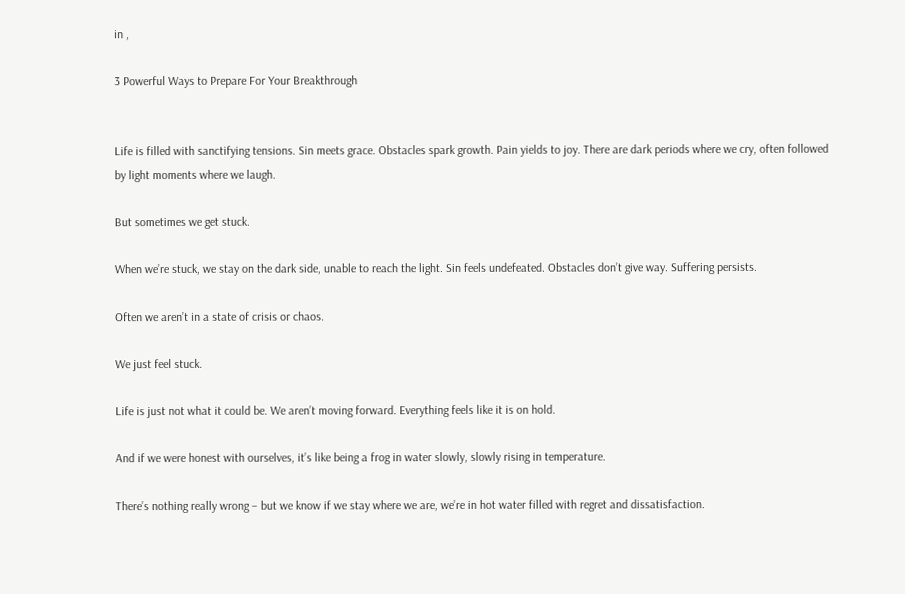in ,

3 Powerful Ways to Prepare For Your Breakthrough


Life is filled with sanctifying tensions. Sin meets grace. Obstacles spark growth. Pain yields to joy. There are dark periods where we cry, often followed by light moments where we laugh.

But sometimes we get stuck.

When we’re stuck, we stay on the dark side, unable to reach the light. Sin feels undefeated. Obstacles don’t give way. Suffering persists.

Often we aren’t in a state of crisis or chaos.

We just feel stuck.

Life is just not what it could be. We aren’t moving forward. Everything feels like it is on hold.

And if we were honest with ourselves, it’s like being a frog in water slowly, slowly rising in temperature.

There’s nothing really wrong – but we know if we stay where we are, we’re in hot water filled with regret and dissatisfaction.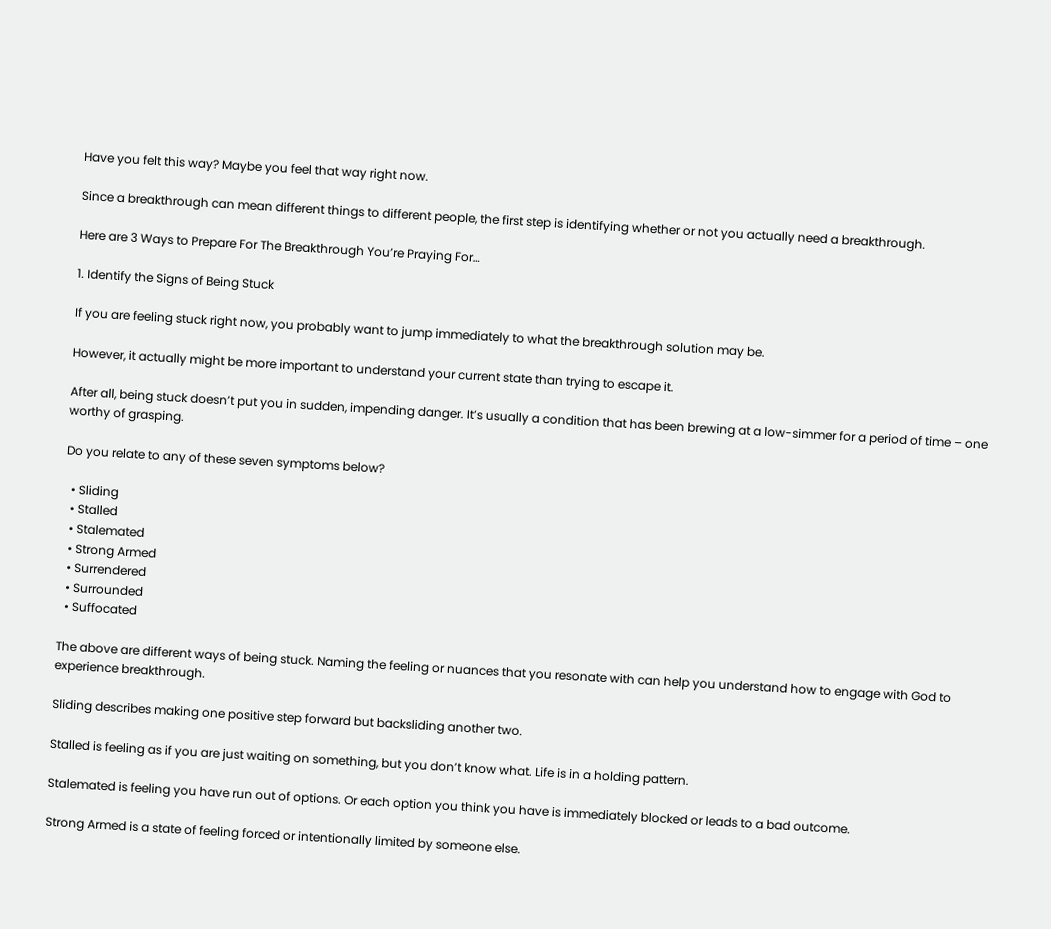Have you felt this way? Maybe you feel that way right now.

Since a breakthrough can mean different things to different people, the first step is identifying whether or not you actually need a breakthrough.

Here are 3 Ways to Prepare For The Breakthrough You’re Praying For…

1. Identify the Signs of Being Stuck

If you are feeling stuck right now, you probably want to jump immediately to what the breakthrough solution may be.

However, it actually might be more important to understand your current state than trying to escape it.

After all, being stuck doesn’t put you in sudden, impending danger. It’s usually a condition that has been brewing at a low-simmer for a period of time – one worthy of grasping.

Do you relate to any of these seven symptoms below?

  • Sliding
  • Stalled
  • Stalemated
  • Strong Armed
  • Surrendered
  • Surrounded
  • Suffocated

The above are different ways of being stuck. Naming the feeling or nuances that you resonate with can help you understand how to engage with God to experience breakthrough.

Sliding describes making one positive step forward but backsliding another two.

Stalled is feeling as if you are just waiting on something, but you don’t know what. Life is in a holding pattern.

Stalemated is feeling you have run out of options. Or each option you think you have is immediately blocked or leads to a bad outcome.

Strong Armed is a state of feeling forced or intentionally limited by someone else.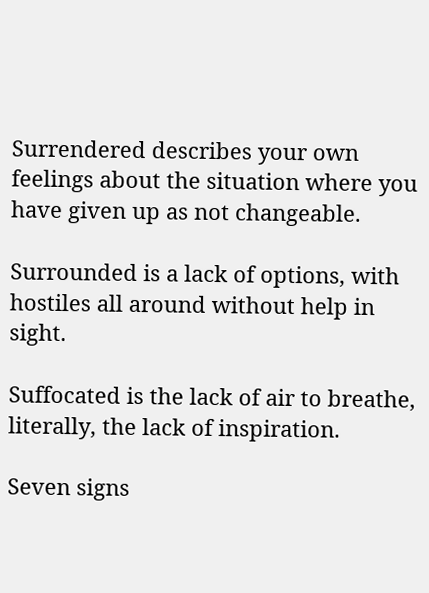Surrendered describes your own feelings about the situation where you have given up as not changeable.

Surrounded is a lack of options, with hostiles all around without help in sight.

Suffocated is the lack of air to breathe, literally, the lack of inspiration.

Seven signs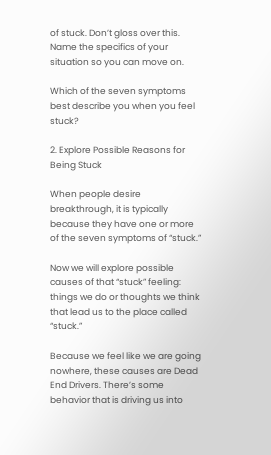of stuck. Don’t gloss over this. Name the specifics of your situation so you can move on.

Which of the seven symptoms best describe you when you feel stuck?

2. Explore Possible Reasons for Being Stuck

When people desire breakthrough, it is typically because they have one or more of the seven symptoms of “stuck.”

Now we will explore possible causes of that “stuck” feeling: things we do or thoughts we think that lead us to the place called “stuck.”

Because we feel like we are going nowhere, these causes are Dead End Drivers. There’s some behavior that is driving us into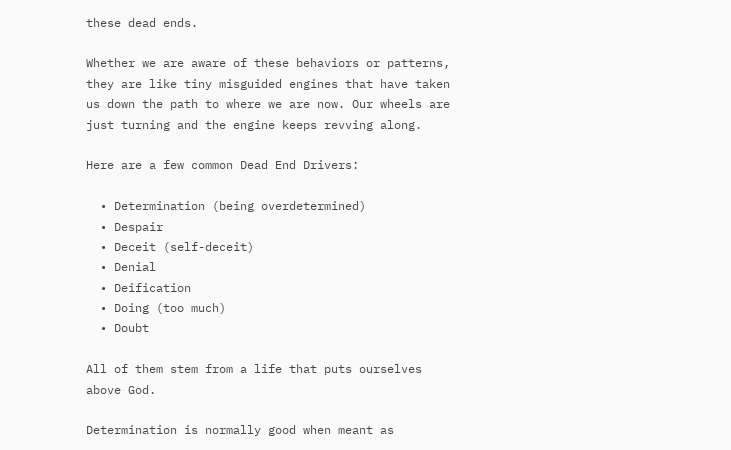these dead ends.

Whether we are aware of these behaviors or patterns, they are like tiny misguided engines that have taken us down the path to where we are now. Our wheels are just turning and the engine keeps revving along.

Here are a few common Dead End Drivers:

  • Determination (being overdetermined)
  • Despair
  • Deceit (self-deceit)
  • Denial
  • Deification
  • Doing (too much)
  • Doubt

All of them stem from a life that puts ourselves above God.

Determination is normally good when meant as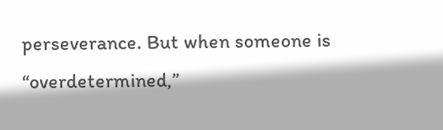perseverance. But when someone is “overdetermined,”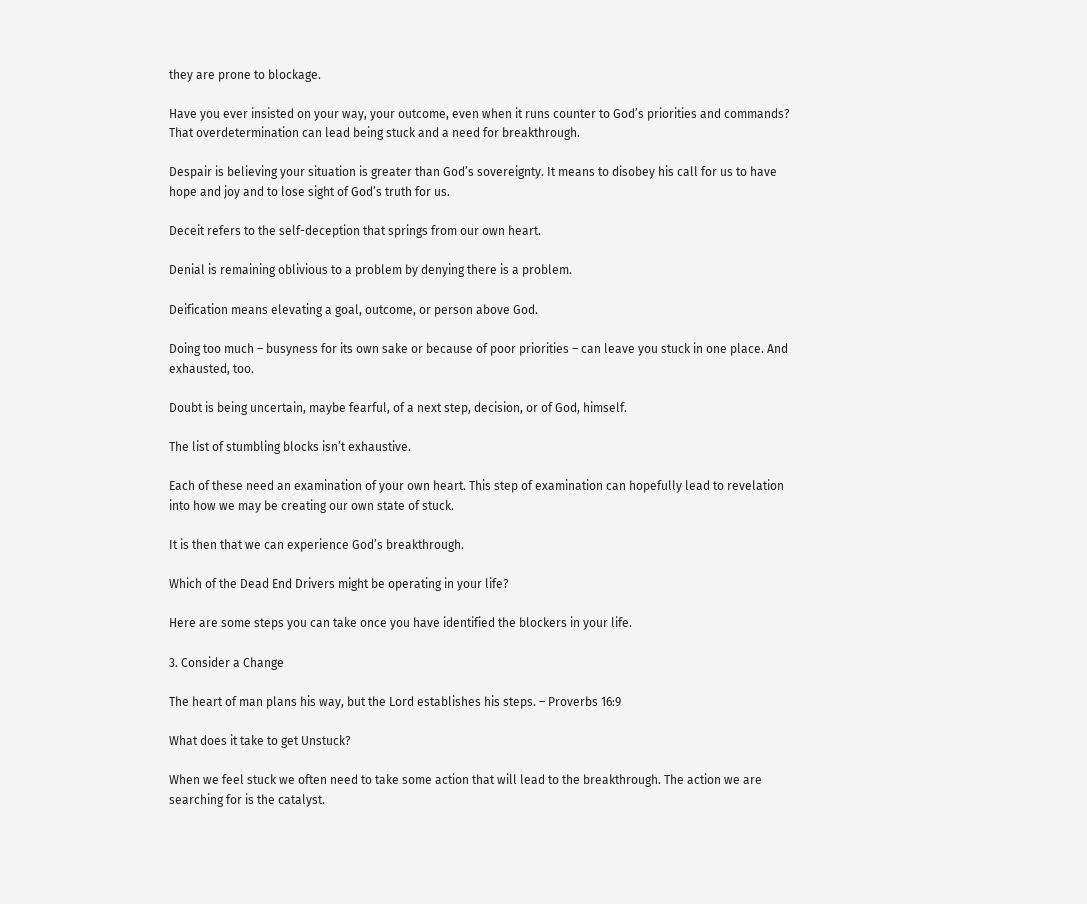they are prone to blockage.

Have you ever insisted on your way, your outcome, even when it runs counter to God’s priorities and commands? That overdetermination can lead being stuck and a need for breakthrough.

Despair is believing your situation is greater than God’s sovereignty. It means to disobey his call for us to have hope and joy and to lose sight of God’s truth for us.

Deceit refers to the self-deception that springs from our own heart.

Denial is remaining oblivious to a problem by denying there is a problem.

Deification means elevating a goal, outcome, or person above God.

Doing too much – busyness for its own sake or because of poor priorities – can leave you stuck in one place. And exhausted, too.

Doubt is being uncertain, maybe fearful, of a next step, decision, or of God, himself.

The list of stumbling blocks isn’t exhaustive.

Each of these need an examination of your own heart. This step of examination can hopefully lead to revelation into how we may be creating our own state of stuck.

It is then that we can experience God’s breakthrough.

Which of the Dead End Drivers might be operating in your life?

Here are some steps you can take once you have identified the blockers in your life.

3. Consider a Change

The heart of man plans his way, but the Lord establishes his steps. – Proverbs 16:9

What does it take to get Unstuck?

When we feel stuck we often need to take some action that will lead to the breakthrough. The action we are searching for is the catalyst.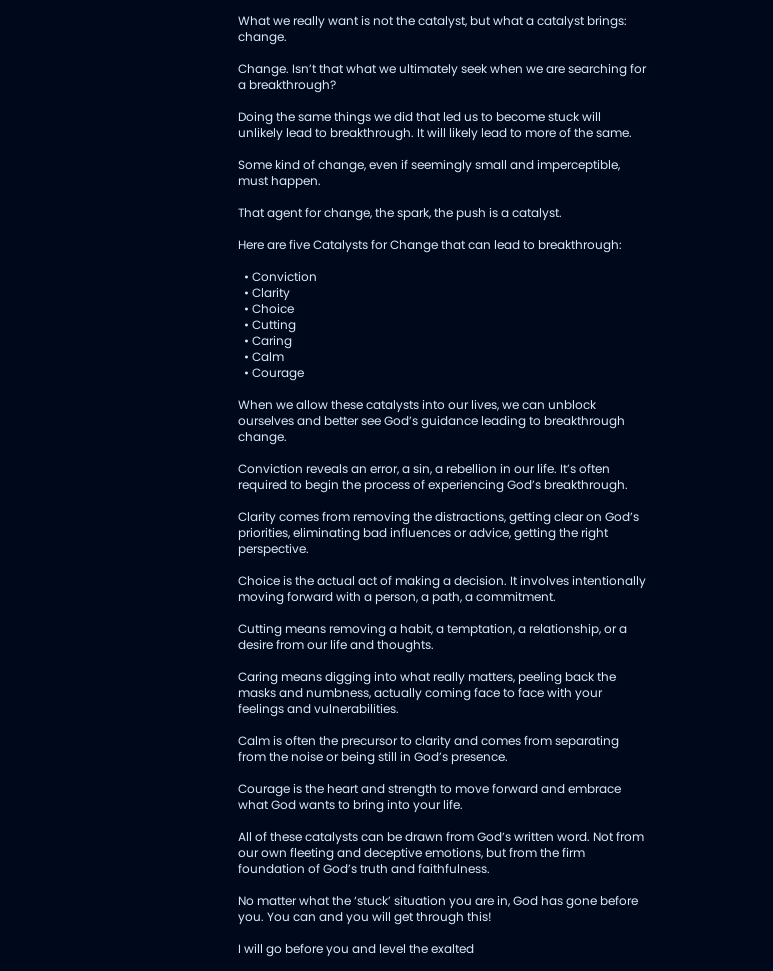What we really want is not the catalyst, but what a catalyst brings: change.

Change. Isn’t that what we ultimately seek when we are searching for a breakthrough?

Doing the same things we did that led us to become stuck will unlikely lead to breakthrough. It will likely lead to more of the same.

Some kind of change, even if seemingly small and imperceptible, must happen.

That agent for change, the spark, the push is a catalyst.

Here are five Catalysts for Change that can lead to breakthrough:

  • Conviction
  • Clarity
  • Choice
  • Cutting
  • Caring
  • Calm
  • Courage

When we allow these catalysts into our lives, we can unblock ourselves and better see God’s guidance leading to breakthrough change.

Conviction reveals an error, a sin, a rebellion in our life. It’s often required to begin the process of experiencing God’s breakthrough.

Clarity comes from removing the distractions, getting clear on God’s priorities, eliminating bad influences or advice, getting the right perspective.

Choice is the actual act of making a decision. It involves intentionally moving forward with a person, a path, a commitment.

Cutting means removing a habit, a temptation, a relationship, or a desire from our life and thoughts.

Caring means digging into what really matters, peeling back the masks and numbness, actually coming face to face with your feelings and vulnerabilities.

Calm is often the precursor to clarity and comes from separating from the noise or being still in God’s presence.

Courage is the heart and strength to move forward and embrace what God wants to bring into your life.

All of these catalysts can be drawn from God’s written word. Not from our own fleeting and deceptive emotions, but from the firm foundation of God’s truth and faithfulness.

No matter what the ‘stuck’ situation you are in, God has gone before you. You can and you will get through this!

I will go before you and level the exalted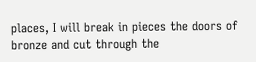places, I will break in pieces the doors of bronze and cut through the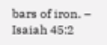bars of iron. –  Isaiah 45:2